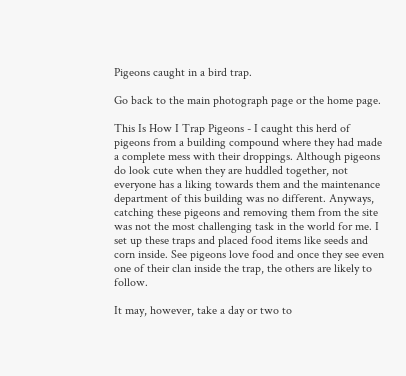Pigeons caught in a bird trap.

Go back to the main photograph page or the home page.

This Is How I Trap Pigeons - I caught this herd of pigeons from a building compound where they had made a complete mess with their droppings. Although pigeons do look cute when they are huddled together, not everyone has a liking towards them and the maintenance department of this building was no different. Anyways, catching these pigeons and removing them from the site was not the most challenging task in the world for me. I set up these traps and placed food items like seeds and corn inside. See pigeons love food and once they see even one of their clan inside the trap, the others are likely to follow.

It may, however, take a day or two to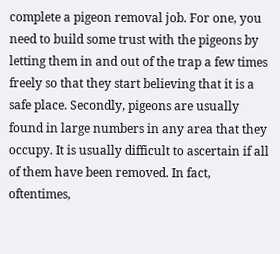complete a pigeon removal job. For one, you need to build some trust with the pigeons by letting them in and out of the trap a few times freely so that they start believing that it is a safe place. Secondly, pigeons are usually found in large numbers in any area that they occupy. It is usually difficult to ascertain if all of them have been removed. In fact, oftentimes,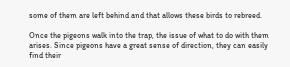some of them are left behind and that allows these birds to rebreed.

Once the pigeons walk into the trap, the issue of what to do with them arises. Since pigeons have a great sense of direction, they can easily find their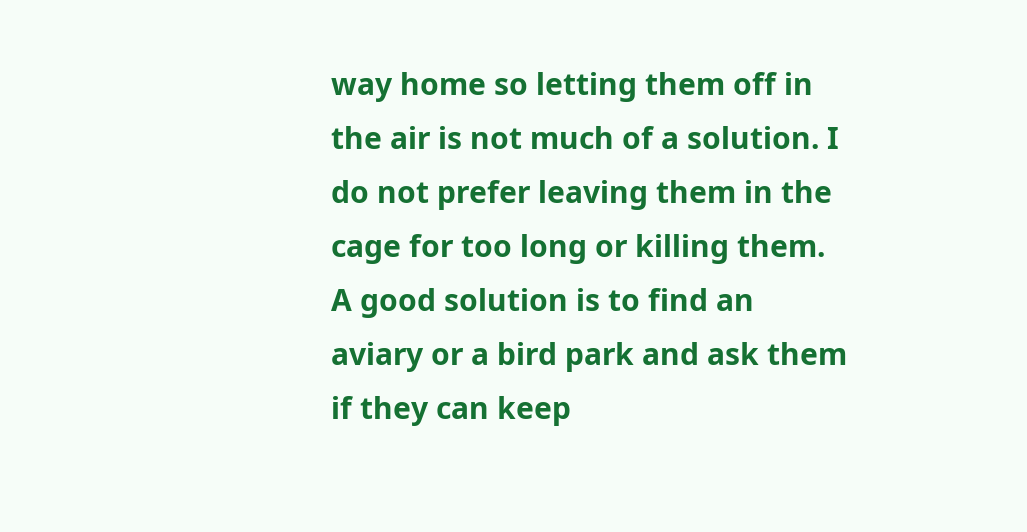way home so letting them off in the air is not much of a solution. I do not prefer leaving them in the cage for too long or killing them. A good solution is to find an aviary or a bird park and ask them if they can keep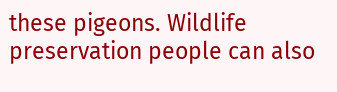these pigeons. Wildlife preservation people can also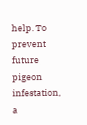help. To prevent future pigeon infestation, a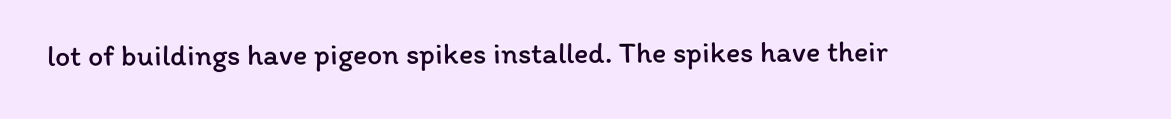lot of buildings have pigeon spikes installed. The spikes have their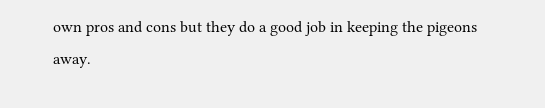own pros and cons but they do a good job in keeping the pigeons away.